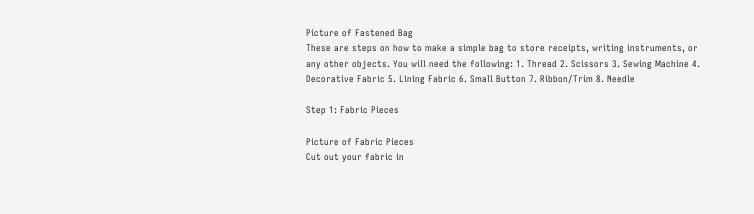Picture of Fastened Bag
These are steps on how to make a simple bag to store receipts, writing instruments, or any other objects. You will need the following: 1. Thread 2. Scissors 3. Sewing Machine 4. Decorative Fabric 5. Lining Fabric 6. Small Button 7. Ribbon/Trim 8. Needle

Step 1: Fabric Pieces

Picture of Fabric Pieces
Cut out your fabric in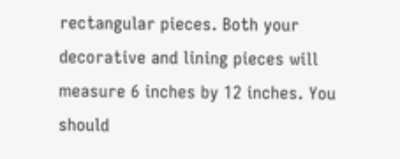rectangular pieces. Both your decorative and lining pieces will measure 6 inches by 12 inches. You should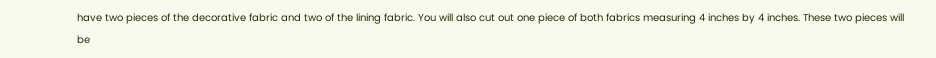have two pieces of the decorative fabric and two of the lining fabric. You will also cut out one piece of both fabrics measuring 4 inches by 4 inches. These two pieces will be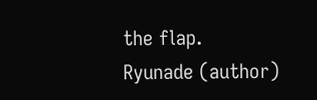the flap.
Ryunade (author)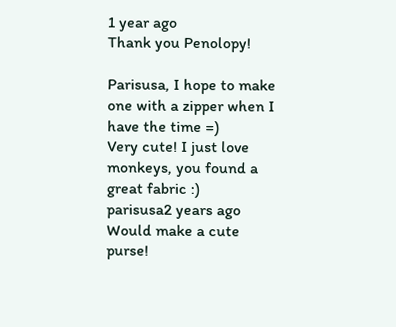1 year ago
Thank you Penolopy!

Parisusa, I hope to make one with a zipper when I have the time =)
Very cute! I just love monkeys, you found a great fabric :)
parisusa2 years ago
Would make a cute purse!